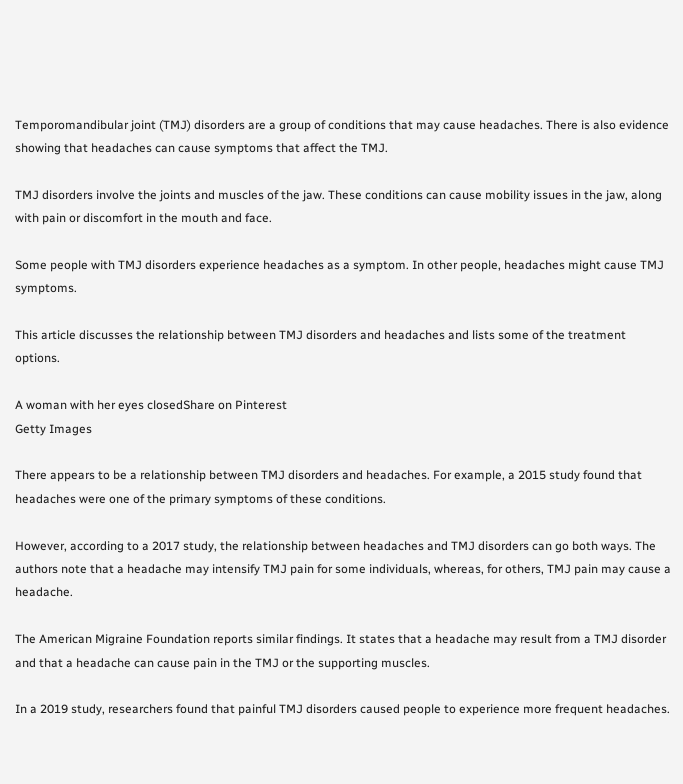Temporomandibular joint (TMJ) disorders are a group of conditions that may cause headaches. There is also evidence showing that headaches can cause symptoms that affect the TMJ.

TMJ disorders involve the joints and muscles of the jaw. These conditions can cause mobility issues in the jaw, along with pain or discomfort in the mouth and face.

Some people with TMJ disorders experience headaches as a symptom. In other people, headaches might cause TMJ symptoms.

This article discusses the relationship between TMJ disorders and headaches and lists some of the treatment options.

A woman with her eyes closedShare on Pinterest
Getty Images

There appears to be a relationship between TMJ disorders and headaches. For example, a 2015 study found that headaches were one of the primary symptoms of these conditions.

However, according to a 2017 study, the relationship between headaches and TMJ disorders can go both ways. The authors note that a headache may intensify TMJ pain for some individuals, whereas, for others, TMJ pain may cause a headache.

The American Migraine Foundation reports similar findings. It states that a headache may result from a TMJ disorder and that a headache can cause pain in the TMJ or the supporting muscles.

In a 2019 study, researchers found that painful TMJ disorders caused people to experience more frequent headaches.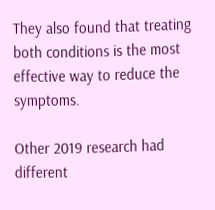They also found that treating both conditions is the most effective way to reduce the symptoms.

Other 2019 research had different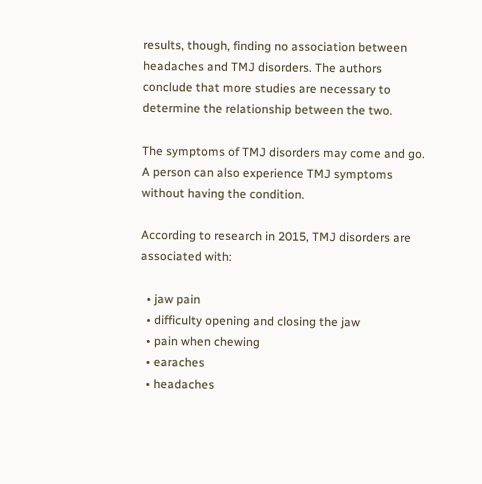results, though, finding no association between headaches and TMJ disorders. The authors conclude that more studies are necessary to determine the relationship between the two.

The symptoms of TMJ disorders may come and go. A person can also experience TMJ symptoms without having the condition.

According to research in 2015, TMJ disorders are associated with:

  • jaw pain
  • difficulty opening and closing the jaw
  • pain when chewing
  • earaches
  • headaches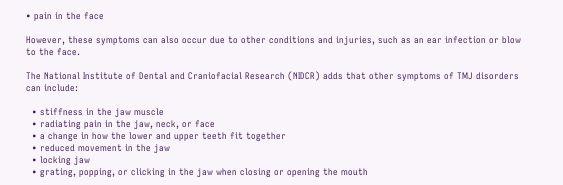• pain in the face

However, these symptoms can also occur due to other conditions and injuries, such as an ear infection or blow to the face.

The National Institute of Dental and Craniofacial Research (NIDCR) adds that other symptoms of TMJ disorders can include:

  • stiffness in the jaw muscle
  • radiating pain in the jaw, neck, or face
  • a change in how the lower and upper teeth fit together
  • reduced movement in the jaw
  • locking jaw
  • grating, popping, or clicking in the jaw when closing or opening the mouth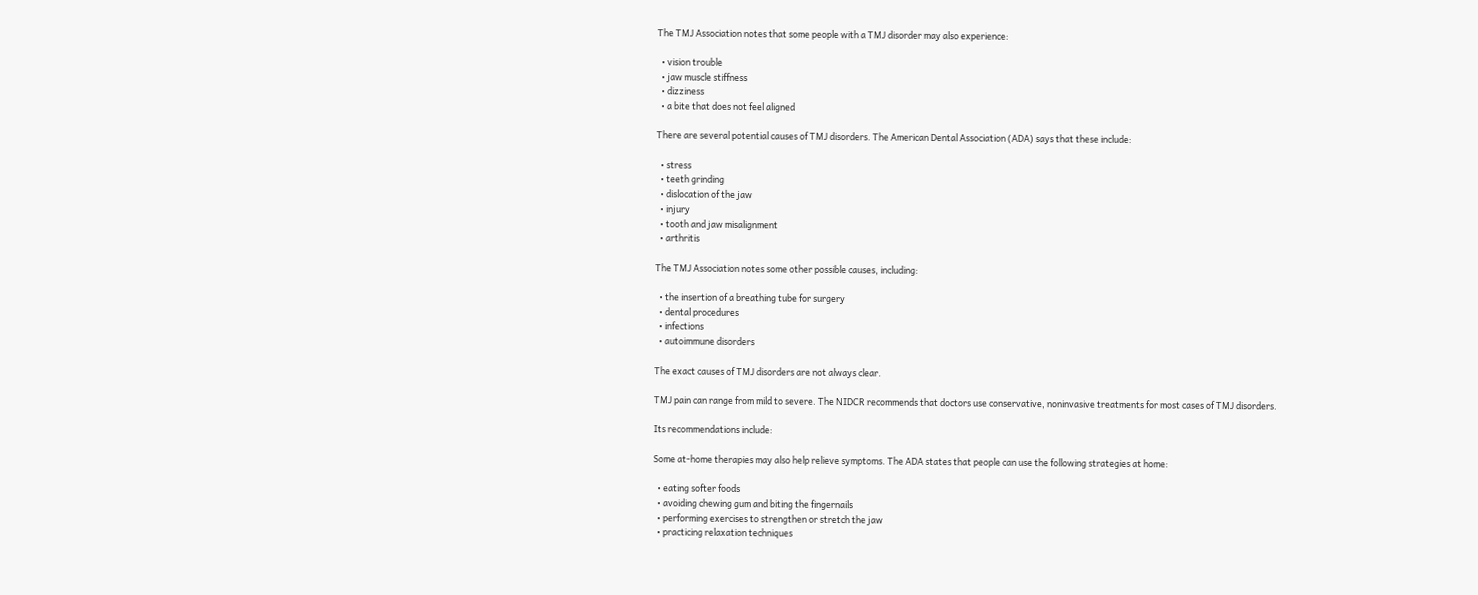The TMJ Association notes that some people with a TMJ disorder may also experience:

  • vision trouble
  • jaw muscle stiffness
  • dizziness
  • a bite that does not feel aligned

There are several potential causes of TMJ disorders. The American Dental Association (ADA) says that these include:

  • stress
  • teeth grinding
  • dislocation of the jaw
  • injury
  • tooth and jaw misalignment
  • arthritis

The TMJ Association notes some other possible causes, including:

  • the insertion of a breathing tube for surgery
  • dental procedures
  • infections
  • autoimmune disorders

The exact causes of TMJ disorders are not always clear.

TMJ pain can range from mild to severe. The NIDCR recommends that doctors use conservative, noninvasive treatments for most cases of TMJ disorders.

Its recommendations include:

Some at-home therapies may also help relieve symptoms. The ADA states that people can use the following strategies at home:

  • eating softer foods
  • avoiding chewing gum and biting the fingernails
  • performing exercises to strengthen or stretch the jaw
  • practicing relaxation techniques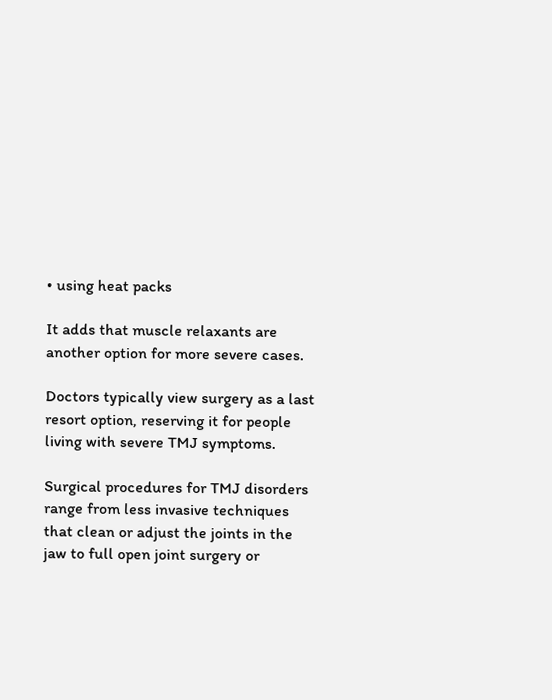• using heat packs

It adds that muscle relaxants are another option for more severe cases.

Doctors typically view surgery as a last resort option, reserving it for people living with severe TMJ symptoms.

Surgical procedures for TMJ disorders range from less invasive techniques that clean or adjust the joints in the jaw to full open joint surgery or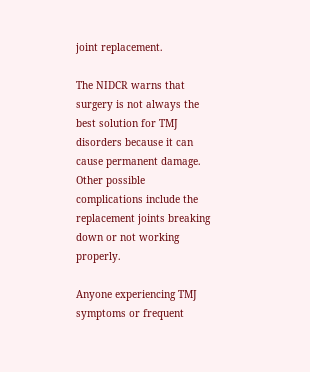joint replacement.

The NIDCR warns that surgery is not always the best solution for TMJ disorders because it can cause permanent damage. Other possible complications include the replacement joints breaking down or not working properly.

Anyone experiencing TMJ symptoms or frequent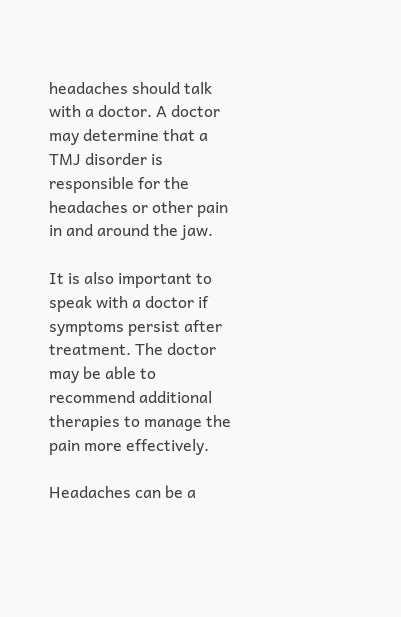headaches should talk with a doctor. A doctor may determine that a TMJ disorder is responsible for the headaches or other pain in and around the jaw.

It is also important to speak with a doctor if symptoms persist after treatment. The doctor may be able to recommend additional therapies to manage the pain more effectively.

Headaches can be a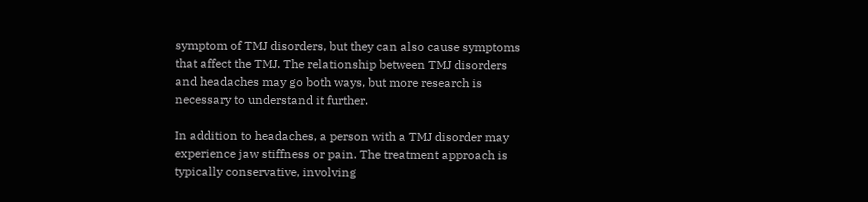symptom of TMJ disorders, but they can also cause symptoms that affect the TMJ. The relationship between TMJ disorders and headaches may go both ways, but more research is necessary to understand it further.

In addition to headaches, a person with a TMJ disorder may experience jaw stiffness or pain. The treatment approach is typically conservative, involving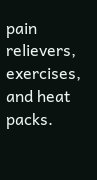pain relievers, exercises, and heat packs.